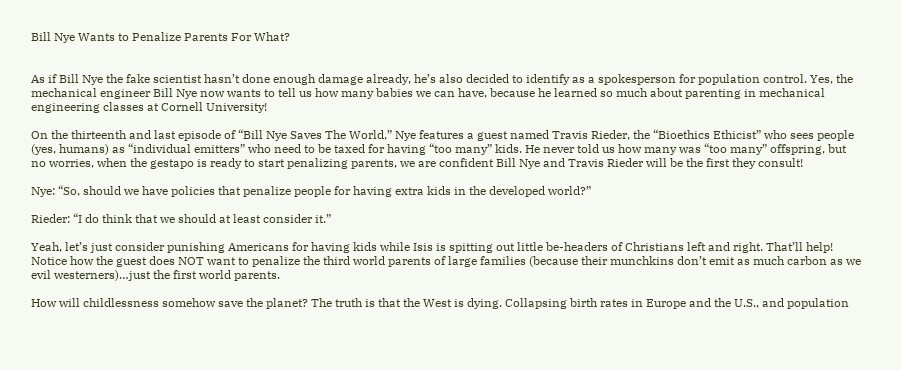Bill Nye Wants to Penalize Parents For What?


As if Bill Nye the fake scientist hasn’t done enough damage already, he’s also decided to identify as a spokesperson for population control. Yes, the mechanical engineer Bill Nye now wants to tell us how many babies we can have, because he learned so much about parenting in mechanical engineering classes at Cornell University!

On the thirteenth and last episode of “Bill Nye Saves The World,” Nye features a guest named Travis Rieder, the “Bioethics Ethicist” who sees people (yes, humans) as “individual emitters” who need to be taxed for having “too many” kids. He never told us how many was “too many” offspring, but no worries, when the gestapo is ready to start penalizing parents, we are confident Bill Nye and Travis Rieder will be the first they consult!

Nye: “So, should we have policies that penalize people for having extra kids in the developed world?”

Rieder: “I do think that we should at least consider it.”

Yeah, let’s just consider punishing Americans for having kids while Isis is spitting out little be-headers of Christians left and right. That’ll help! Notice how the guest does NOT want to penalize the third world parents of large families (because their munchkins don’t emit as much carbon as we evil westerners)…just the first world parents.

How will childlessness somehow save the planet? The truth is that the West is dying. Collapsing birth rates in Europe and the U.S., and population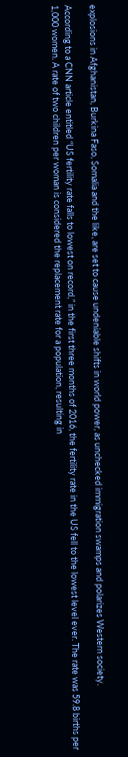explosions in Afghanistan, Burkina Faso, Somalia and the like, are set to cause undeniable shifts in world power, as unchecked immigration swamps and polarizes Western society.

According to a CNN article entitled “US fertility rate falls to lowest on record,” in the first three months of 2016, the fertility rate in the US fell to the lowest level ever. The rate was 59.8 births per 1,000 women. A rate of two children per woman is considered the replacement rate for a population, resulting in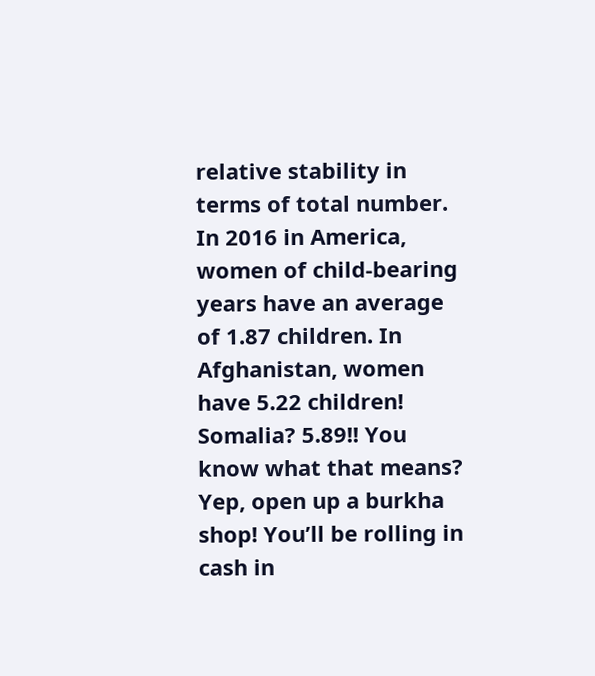relative stability in terms of total number. In 2016 in America, women of child-bearing years have an average of 1.87 children. In Afghanistan, women have 5.22 children! Somalia? 5.89!! You know what that means? Yep, open up a burkha shop! You’ll be rolling in cash in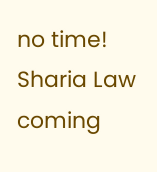no time! Sharia Law coming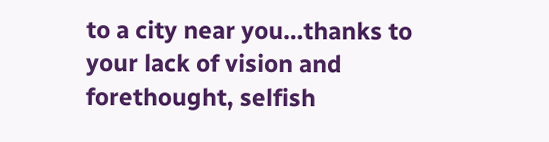to a city near you…thanks to your lack of vision and forethought, selfish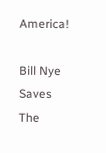America!

Bill Nye Saves The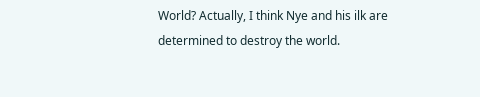World? Actually, I think Nye and his ilk are determined to destroy the world.